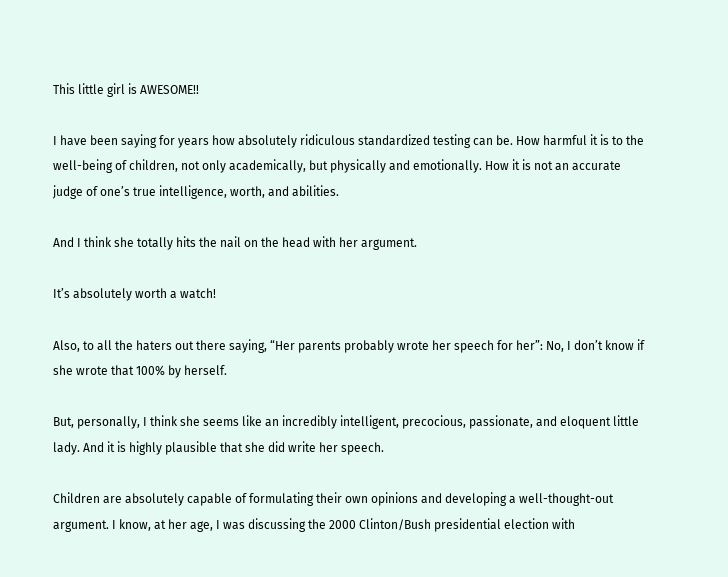This little girl is AWESOME!!

I have been saying for years how absolutely ridiculous standardized testing can be. How harmful it is to the well-being of children, not only academically, but physically and emotionally. How it is not an accurate judge of one’s true intelligence, worth, and abilities.

And I think she totally hits the nail on the head with her argument.

It’s absolutely worth a watch!

Also, to all the haters out there saying, “Her parents probably wrote her speech for her”: No, I don’t know if she wrote that 100% by herself.

But, personally, I think she seems like an incredibly intelligent, precocious, passionate, and eloquent little lady. And it is highly plausible that she did write her speech.

Children are absolutely capable of formulating their own opinions and developing a well-thought-out argument. I know, at her age, I was discussing the 2000 Clinton/Bush presidential election with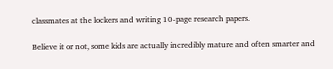classmates at the lockers and writing 10-page research papers.

Believe it or not, some kids are actually incredibly mature and often smarter and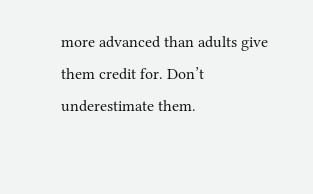more advanced than adults give them credit for. Don’t underestimate them.